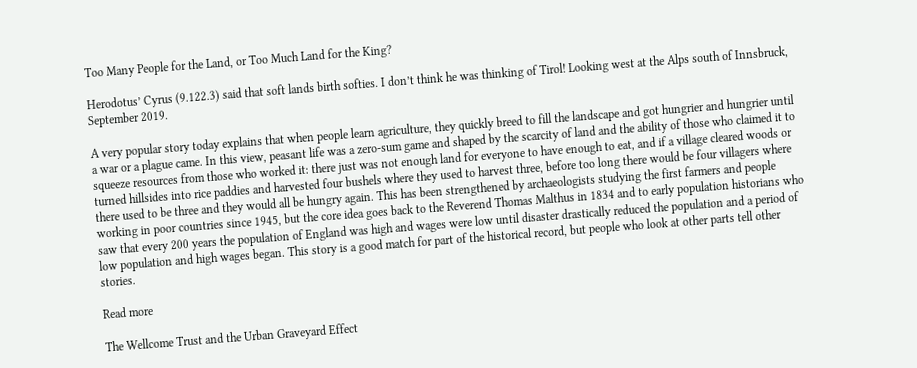Too Many People for the Land, or Too Much Land for the King?

Herodotus’ Cyrus (9.122.3) said that soft lands birth softies. I don’t think he was thinking of Tirol! Looking west at the Alps south of Innsbruck, September 2019.

A very popular story today explains that when people learn agriculture, they quickly breed to fill the landscape and got hungrier and hungrier until a war or a plague came. In this view, peasant life was a zero-sum game and shaped by the scarcity of land and the ability of those who claimed it to squeeze resources from those who worked it: there just was not enough land for everyone to have enough to eat, and if a village cleared woods or turned hillsides into rice paddies and harvested four bushels where they used to harvest three, before too long there would be four villagers where there used to be three and they would all be hungry again. This has been strengthened by archaeologists studying the first farmers and people working in poor countries since 1945, but the core idea goes back to the Reverend Thomas Malthus in 1834 and to early population historians who saw that every 200 years the population of England was high and wages were low until disaster drastically reduced the population and a period of low population and high wages began. This story is a good match for part of the historical record, but people who look at other parts tell other stories.

Read more

The Wellcome Trust and the Urban Graveyard Effect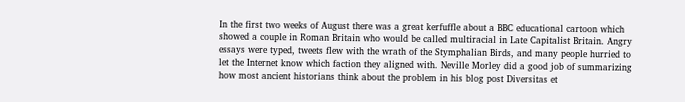In the first two weeks of August there was a great kerfuffle about a BBC educational cartoon which showed a couple in Roman Britain who would be called multiracial in Late Capitalist Britain. Angry essays were typed, tweets flew with the wrath of the Stymphalian Birds, and many people hurried to let the Internet know which faction they aligned with. Neville Morley did a good job of summarizing how most ancient historians think about the problem in his blog post Diversitas et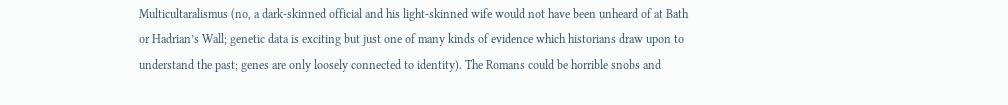Multicultaralismus (no, a dark-skinned official and his light-skinned wife would not have been unheard of at Bath or Hadrian’s Wall; genetic data is exciting but just one of many kinds of evidence which historians draw upon to understand the past; genes are only loosely connected to identity). The Romans could be horrible snobs and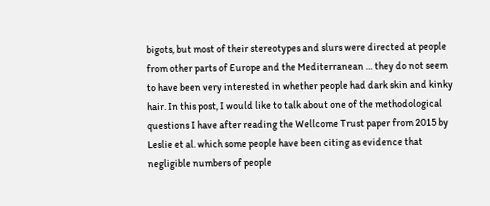bigots, but most of their stereotypes and slurs were directed at people from other parts of Europe and the Mediterranean … they do not seem to have been very interested in whether people had dark skin and kinky hair. In this post, I would like to talk about one of the methodological questions I have after reading the Wellcome Trust paper from 2015 by Leslie et al. which some people have been citing as evidence that negligible numbers of people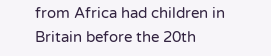from Africa had children in Britain before the 20th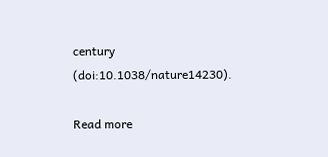century (doi:10.1038/nature14230).

Read more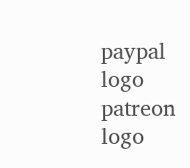paypal logo
patreon logo